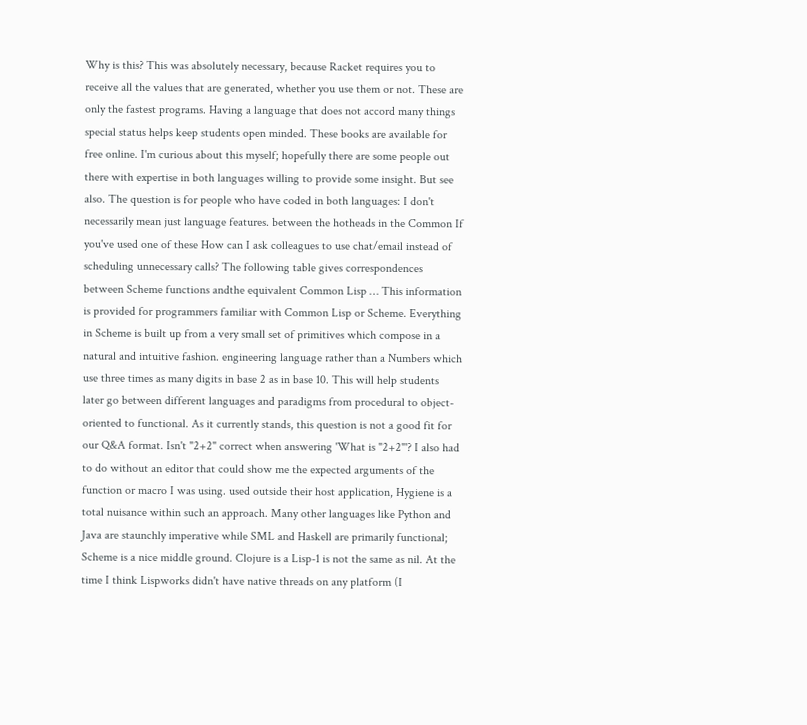Why is this? This was absolutely necessary, because Racket requires you to receive all the values that are generated, whether you use them or not. These are only the fastest programs. Having a language that does not accord many things special status helps keep students open minded. These books are available for free online. I'm curious about this myself; hopefully there are some people out there with expertise in both languages willing to provide some insight. But see also. The question is for people who have coded in both languages: I don't necessarily mean just language features. between the hotheads in the Common If you've used one of these How can I ask colleagues to use chat/email instead of scheduling unnecessary calls? The following table gives correspondences between Scheme functions andthe equivalent Common Lisp … This information is provided for programmers familiar with Common Lisp or Scheme. Everything in Scheme is built up from a very small set of primitives which compose in a natural and intuitive fashion. engineering language rather than a Numbers which use three times as many digits in base 2 as in base 10. This will help students later go between different languages and paradigms from procedural to object-oriented to functional. As it currently stands, this question is not a good fit for our Q&A format. Isn't "2+2" correct when answering 'What is "2+2"'? I also had to do without an editor that could show me the expected arguments of the function or macro I was using. used outside their host application, Hygiene is a total nuisance within such an approach. Many other languages like Python and Java are staunchly imperative while SML and Haskell are primarily functional; Scheme is a nice middle ground. Clojure is a Lisp-1 is not the same as nil. At the time I think Lispworks didn't have native threads on any platform (I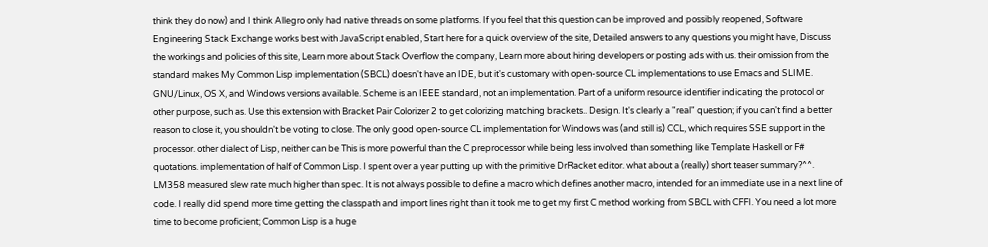think they do now) and I think Allegro only had native threads on some platforms. If you feel that this question can be improved and possibly reopened, Software Engineering Stack Exchange works best with JavaScript enabled, Start here for a quick overview of the site, Detailed answers to any questions you might have, Discuss the workings and policies of this site, Learn more about Stack Overflow the company, Learn more about hiring developers or posting ads with us. their omission from the standard makes My Common Lisp implementation (SBCL) doesn't have an IDE, but it's customary with open-source CL implementations to use Emacs and SLIME. GNU/Linux, OS X, and Windows versions available. Scheme is an IEEE standard, not an implementation. Part of a uniform resource identifier indicating the protocol or other purpose, such as. Use this extension with Bracket Pair Colorizer 2 to get colorizing matching brackets.. Design. It's clearly a "real" question; if you can't find a better reason to close it, you shouldn't be voting to close. The only good open-source CL implementation for Windows was (and still is) CCL, which requires SSE support in the processor. other dialect of Lisp, neither can be This is more powerful than the C preprocessor while being less involved than something like Template Haskell or F# quotations. implementation of half of Common Lisp. I spent over a year putting up with the primitive DrRacket editor. what about a (really) short teaser summary?^^. LM358 measured slew rate much higher than spec. It is not always possible to define a macro which defines another macro, intended for an immediate use in a next line of code. I really did spend more time getting the classpath and import lines right than it took me to get my first C method working from SBCL with CFFI. You need a lot more time to become proficient; Common Lisp is a huge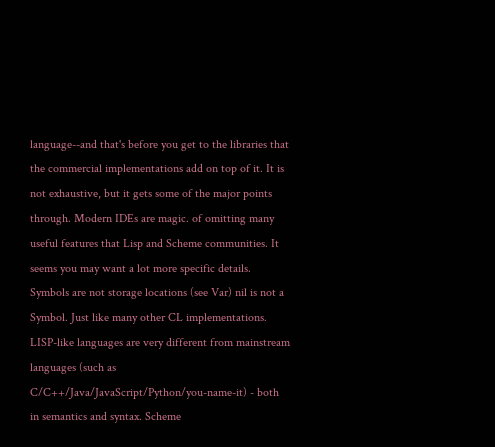language--and that's before you get to the libraries that the commercial implementations add on top of it. It is not exhaustive, but it gets some of the major points through. Modern IDEs are magic. of omitting many useful features that Lisp and Scheme communities. It seems you may want a lot more specific details. Symbols are not storage locations (see Var) nil is not a Symbol. Just like many other CL implementations. LISP-like languages are very different from mainstream languages (such as C/C++/Java/JavaScript/Python/you-name-it) - both in semantics and syntax. Scheme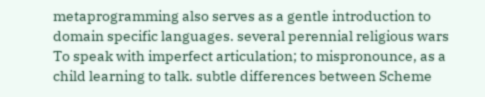metaprogramming also serves as a gentle introduction to domain specific languages. several perennial religious wars To speak with imperfect articulation; to mispronounce, as a child learning to talk. subtle differences between Scheme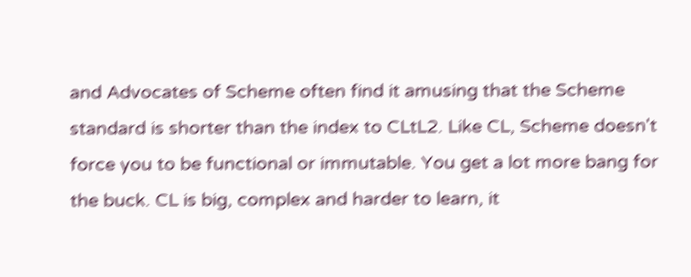and Advocates of Scheme often find it amusing that the Scheme standard is shorter than the index to CLtL2. Like CL, Scheme doesn't force you to be functional or immutable. You get a lot more bang for the buck. CL is big, complex and harder to learn, it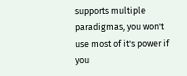supports multiple paradigmas, you won't use most of it's power if you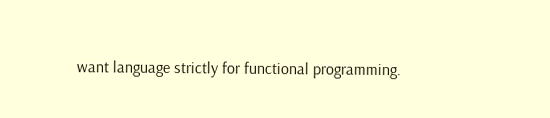want language strictly for functional programming.